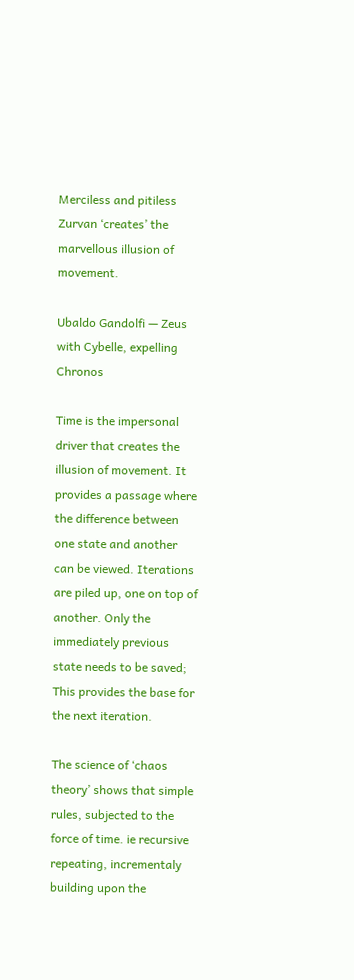Merciless and pitiless Zurvan ‘creates’ the marvellous illusion of movement.

Ubaldo Gandolfi — Zeus with Cybelle, expelling Chronos

Time is the impersonal driver that creates the illusion of movement. It provides a passage where the difference between one state and another can be viewed. Iterations are piled up, one on top of another. Only the immediately previous state needs to be saved; This provides the base for the next iteration.

The science of ‘chaos theory’ shows that simple rules, subjected to the force of time. ie recursive repeating, incrementaly building upon the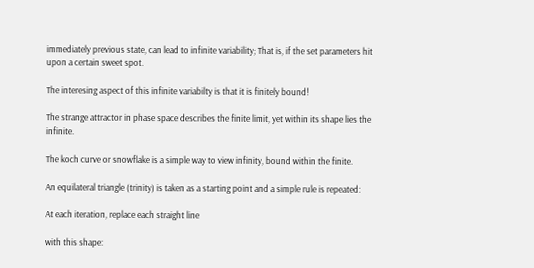immediately previous state, can lead to infinite variability; That is, if the set parameters hit upon a certain sweet spot.

The interesing aspect of this infinite variabilty is that it is finitely bound!

The strange attractor in phase space describes the finite limit, yet within its shape lies the infinite.

The koch curve or snowflake is a simple way to view infinity, bound within the finite.

An equilateral triangle (trinity) is taken as a starting point and a simple rule is repeated:

At each iteration, replace each straight line

with this shape: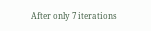After only 7 iterations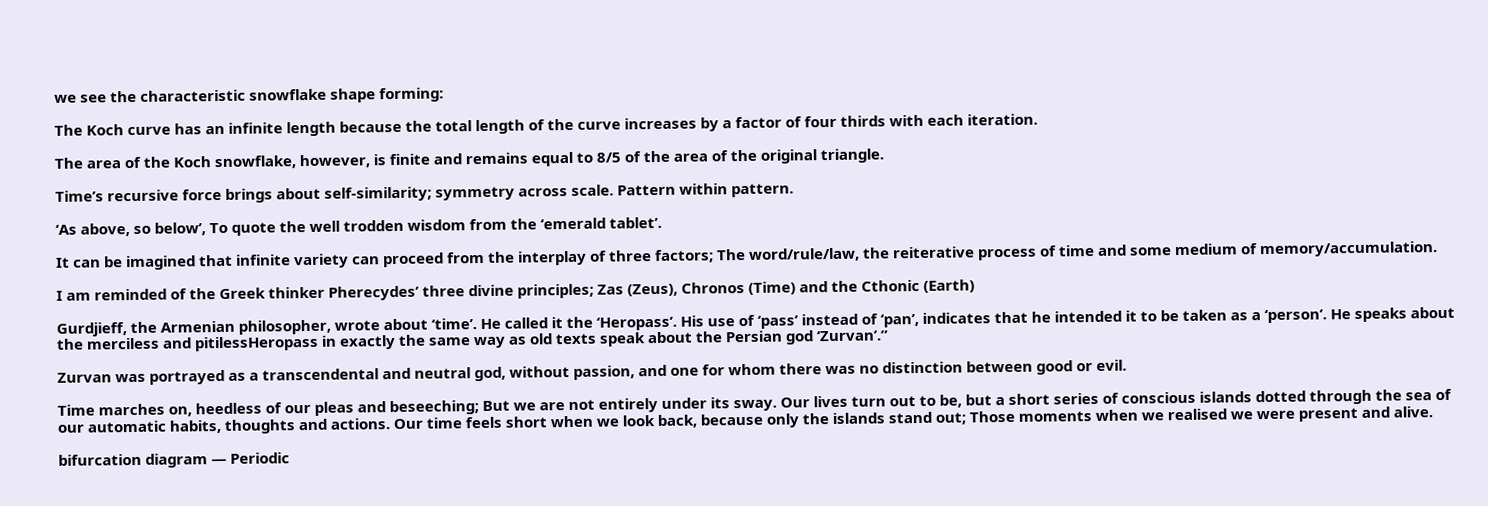we see the characteristic snowflake shape forming:

The Koch curve has an infinite length because the total length of the curve increases by a factor of four thirds with each iteration.

The area of the Koch snowflake, however, is finite and remains equal to 8/5 of the area of the original triangle.

Time’s recursive force brings about self-similarity; symmetry across scale. Pattern within pattern.

‘As above, so below’, To quote the well trodden wisdom from the ‘emerald tablet’.

It can be imagined that infinite variety can proceed from the interplay of three factors; The word/rule/law, the reiterative process of time and some medium of memory/accumulation.

I am reminded of the Greek thinker Pherecydes’ three divine principles; Zas (Zeus), Chronos (Time) and the Cthonic (Earth)

Gurdjieff, the Armenian philosopher, wrote about ‘time’. He called it the ‘Heropass’. His use of ‘pass’ instead of ‘pan’, indicates that he intended it to be taken as a ‘person’. He speaks about the merciless and pitilessHeropass in exactly the same way as old texts speak about the Persian god ‘Zurvan’.”

Zurvan was portrayed as a transcendental and neutral god, without passion, and one for whom there was no distinction between good or evil.

Time marches on, heedless of our pleas and beseeching; But we are not entirely under its sway. Our lives turn out to be, but a short series of conscious islands dotted through the sea of our automatic habits, thoughts and actions. Our time feels short when we look back, because only the islands stand out; Those moments when we realised we were present and alive.

bifurcation diagram — Periodic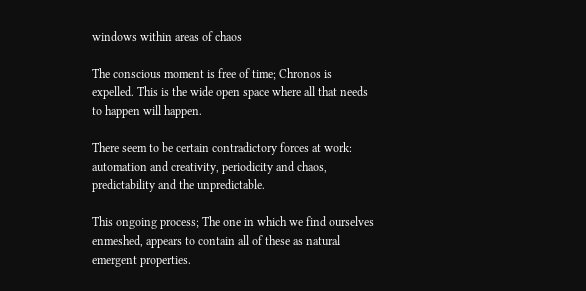windows within areas of chaos

The conscious moment is free of time; Chronos is expelled. This is the wide open space where all that needs to happen will happen.

There seem to be certain contradictory forces at work: automation and creativity, periodicity and chaos, predictability and the unpredictable.

This ongoing process; The one in which we find ourselves enmeshed, appears to contain all of these as natural emergent properties.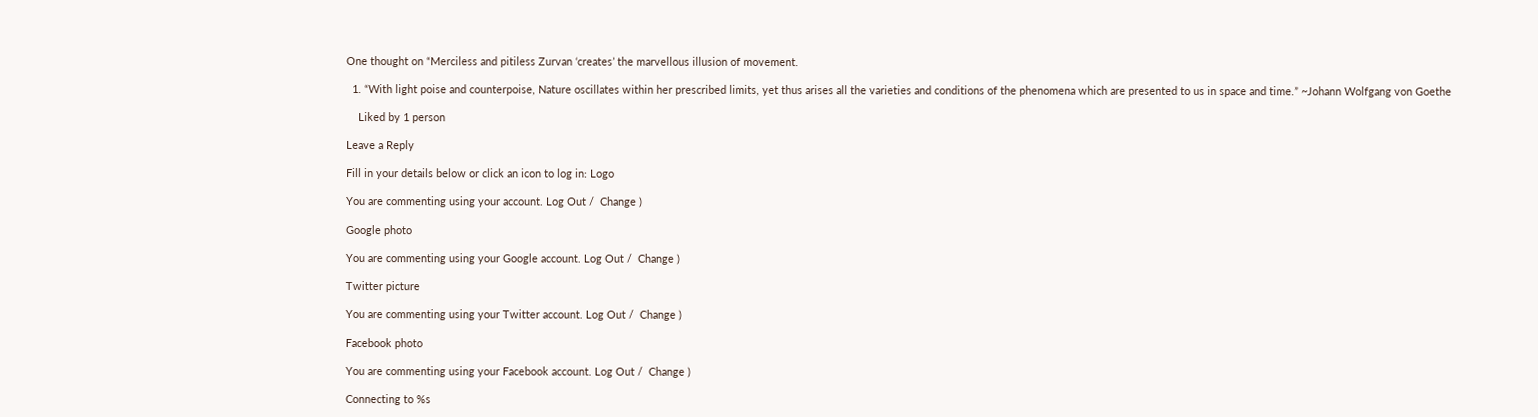One thought on “Merciless and pitiless Zurvan ‘creates’ the marvellous illusion of movement.

  1. “With light poise and counterpoise, Nature oscillates within her prescribed limits, yet thus arises all the varieties and conditions of the phenomena which are presented to us in space and time.” ~Johann Wolfgang von Goethe

    Liked by 1 person

Leave a Reply

Fill in your details below or click an icon to log in: Logo

You are commenting using your account. Log Out /  Change )

Google photo

You are commenting using your Google account. Log Out /  Change )

Twitter picture

You are commenting using your Twitter account. Log Out /  Change )

Facebook photo

You are commenting using your Facebook account. Log Out /  Change )

Connecting to %s